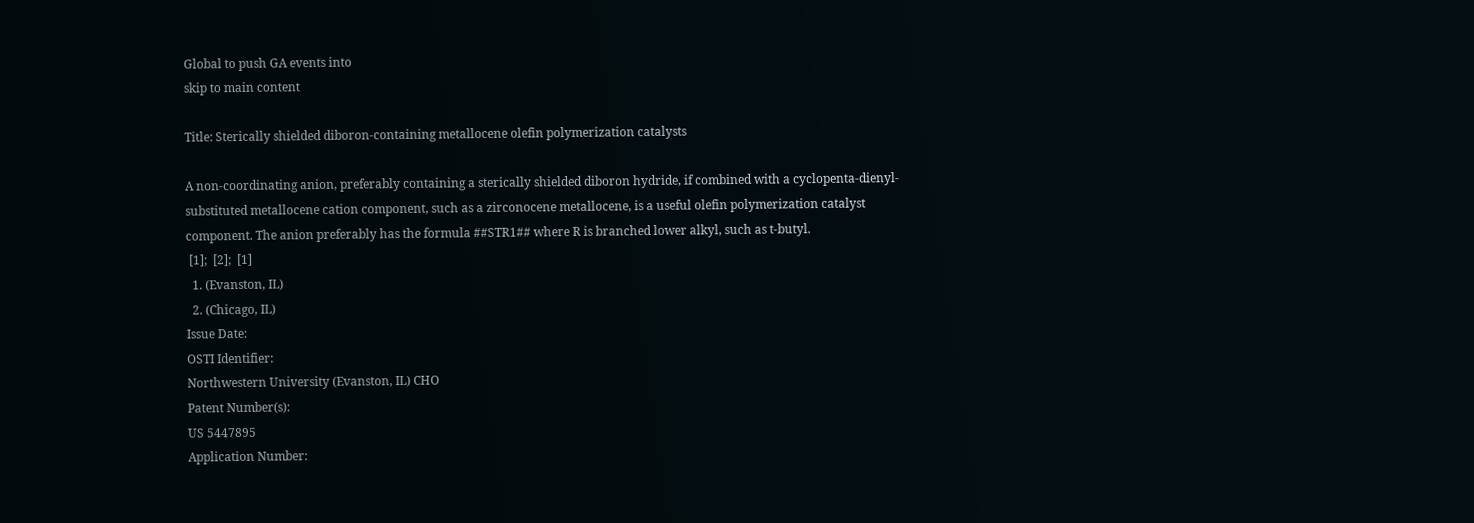Global to push GA events into
skip to main content

Title: Sterically shielded diboron-containing metallocene olefin polymerization catalysts

A non-coordinating anion, preferably containing a sterically shielded diboron hydride, if combined with a cyclopenta-dienyl-substituted metallocene cation component, such as a zirconocene metallocene, is a useful olefin polymerization catalyst component. The anion preferably has the formula ##STR1## where R is branched lower alkyl, such as t-butyl.
 [1];  [2];  [1]
  1. (Evanston, IL)
  2. (Chicago, IL)
Issue Date:
OSTI Identifier:
Northwestern University (Evanston, IL) CHO
Patent Number(s):
US 5447895
Application Number: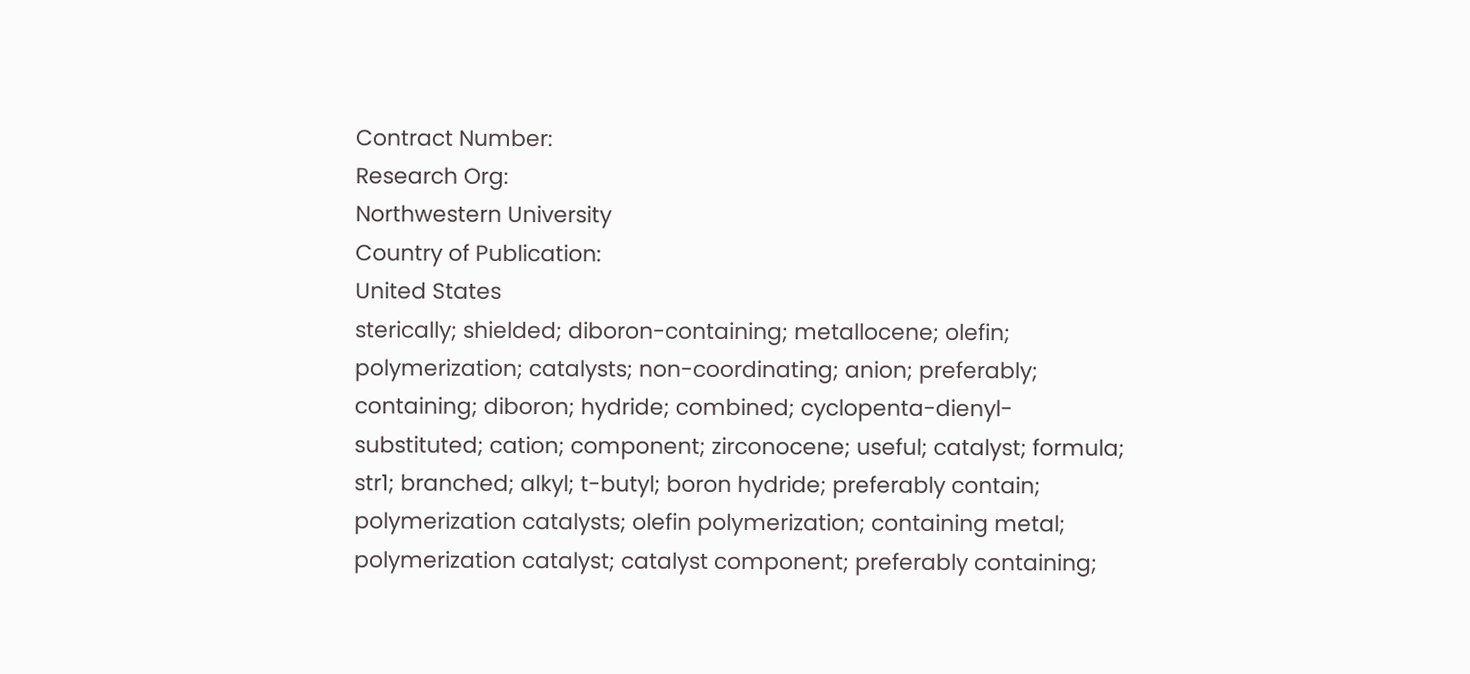Contract Number:
Research Org:
Northwestern University
Country of Publication:
United States
sterically; shielded; diboron-containing; metallocene; olefin; polymerization; catalysts; non-coordinating; anion; preferably; containing; diboron; hydride; combined; cyclopenta-dienyl-substituted; cation; component; zirconocene; useful; catalyst; formula; str1; branched; alkyl; t-butyl; boron hydride; preferably contain; polymerization catalysts; olefin polymerization; containing metal; polymerization catalyst; catalyst component; preferably containing;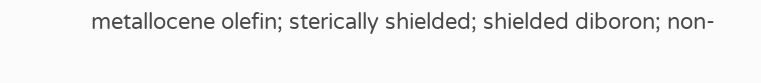metallocene olefin; sterically shielded; shielded diboron; non-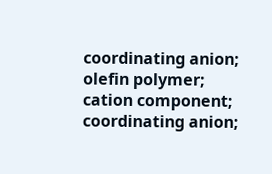coordinating anion; olefin polymer; cation component; coordinating anion;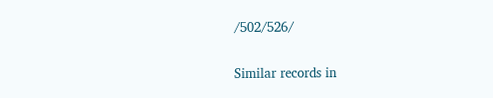/502/526/

Similar records in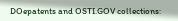DOepatents and OSTI.GOV collections: